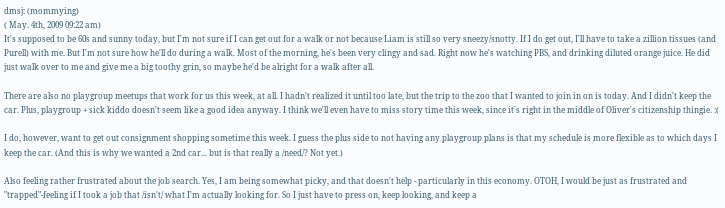dmsj: (mommying)
( May. 4th, 2009 09:22 am)
It's supposed to be 60s and sunny today, but I'm not sure if I can get out for a walk or not because Liam is still so very sneezy/snotty. If I do get out, I'll have to take a zillion tissues (and Purell) with me. But I'm not sure how he'll do during a walk. Most of the morning, he's been very clingy and sad. Right now he's watching PBS, and drinking diluted orange juice. He did just walk over to me and give me a big toothy grin, so maybe he'd be alright for a walk after all.

There are also no playgroup meetups that work for us this week, at all. I hadn't realized it until too late, but the trip to the zoo that I wanted to join in on is today. And I didn't keep the car. Plus, playgroup + sick kiddo doesn't seem like a good idea anyway. I think we'll even have to miss story time this week, since it's right in the middle of Oliver's citizenship thingie. :(

I do, however, want to get out consignment shopping sometime this week. I guess the plus side to not having any playgroup plans is that my schedule is more flexible as to which days I keep the car. (And this is why we wanted a 2nd car... but is that really a /need/? Not yet.)

Also feeling rather frustrated about the job search. Yes, I am being somewhat picky, and that doesn't help - particularly in this economy. OTOH, I would be just as frustrated and "trapped"-feeling if I took a job that /isn't/ what I'm actually looking for. So I just have to press on, keep looking, and keep a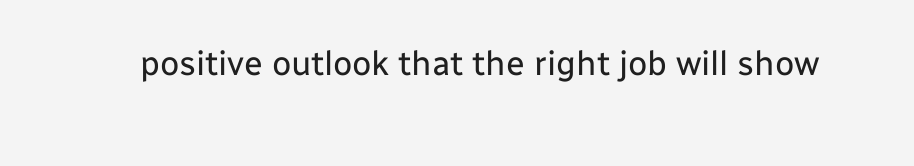positive outlook that the right job will show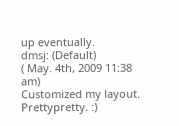up eventually.
dmsj: (Default)
( May. 4th, 2009 11:38 am)
Customized my layout. Prettypretty. :)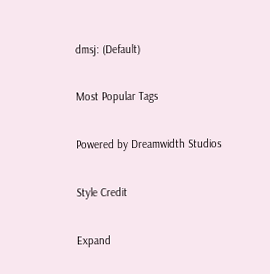dmsj: (Default)

Most Popular Tags

Powered by Dreamwidth Studios

Style Credit

Expand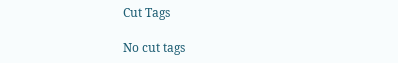Cut Tags

No cut tags